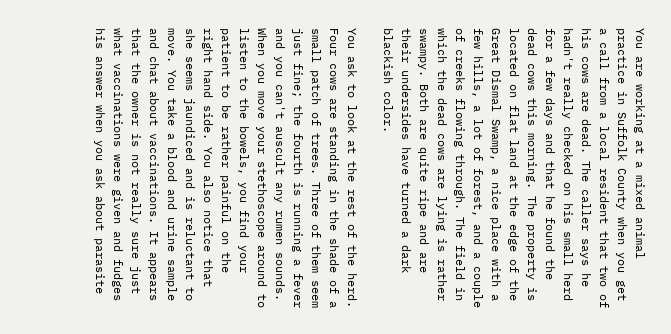You are working at a mixed animal practice in Suffolk County when you get a call from a local resident that two of his cows are dead. The caller says he hadn't really checked on his small herd for a few days and that he found the dead cows this morning. The property is located on flat land at the edge of the Great Dismal Swamp, a nice place with a few hills, a lot of forest, and a couple of creeks flowing through. The field in which the dead cows are lying is rather swampy. Both are quite ripe and are their undersides have turned a dark blackish color.

You ask to look at the rest of the herd. Four cows are standing in the shade of a small patch of trees. Three of them seem just fine; the fourth is running a fever and you can't auscult any rumen sounds. When you move your stethoscope around to listen to the bowels, you find your patient to be rather painful on the right hand side. You also notice that she seems jaundiced and is reluctant to move. You take a blood and urine sample and chat about vaccinations. It appears that the owner is not really sure just what vaccinations were given and fudges his answer when you ask about parasite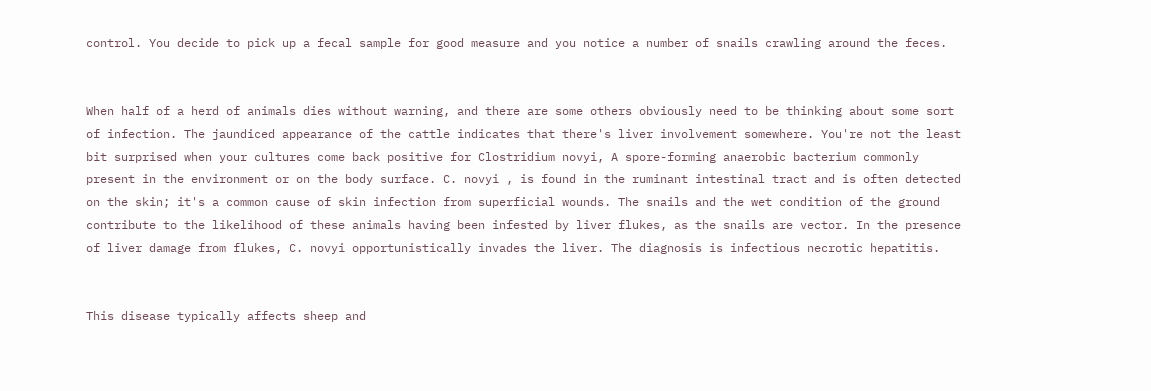control. You decide to pick up a fecal sample for good measure and you notice a number of snails crawling around the feces.


When half of a herd of animals dies without warning, and there are some others obviously need to be thinking about some sort of infection. The jaundiced appearance of the cattle indicates that there's liver involvement somewhere. You're not the least bit surprised when your cultures come back positive for Clostridium novyi, A spore-forming anaerobic bacterium commonly present in the environment or on the body surface. C. novyi , is found in the ruminant intestinal tract and is often detected on the skin; it's a common cause of skin infection from superficial wounds. The snails and the wet condition of the ground contribute to the likelihood of these animals having been infested by liver flukes, as the snails are vector. In the presence of liver damage from flukes, C. novyi opportunistically invades the liver. The diagnosis is infectious necrotic hepatitis.


This disease typically affects sheep and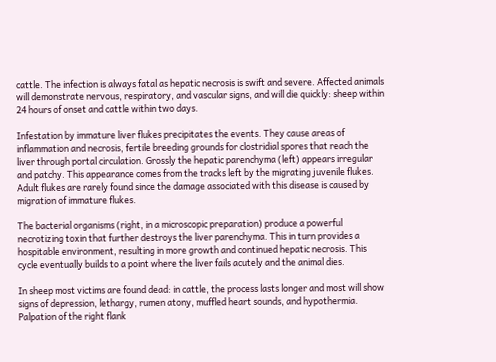cattle. The infection is always fatal as hepatic necrosis is swift and severe. Affected animals will demonstrate nervous, respiratory, and vascular signs, and will die quickly: sheep within 24 hours of onset and cattle within two days.

Infestation by immature liver flukes precipitates the events. They cause areas of inflammation and necrosis, fertile breeding grounds for clostridial spores that reach the liver through portal circulation. Grossly the hepatic parenchyma (left) appears irregular and patchy. This appearance comes from the tracks left by the migrating juvenile flukes. Adult flukes are rarely found since the damage associated with this disease is caused by migration of immature flukes.

The bacterial organisms (right, in a microscopic preparation) produce a powerful necrotizing toxin that further destroys the liver parenchyma. This in turn provides a hospitable environment, resulting in more growth and continued hepatic necrosis. This cycle eventually builds to a point where the liver fails acutely and the animal dies.

In sheep most victims are found dead: in cattle, the process lasts longer and most will show signs of depression, lethargy, rumen atony, muffled heart sounds, and hypothermia. Palpation of the right flank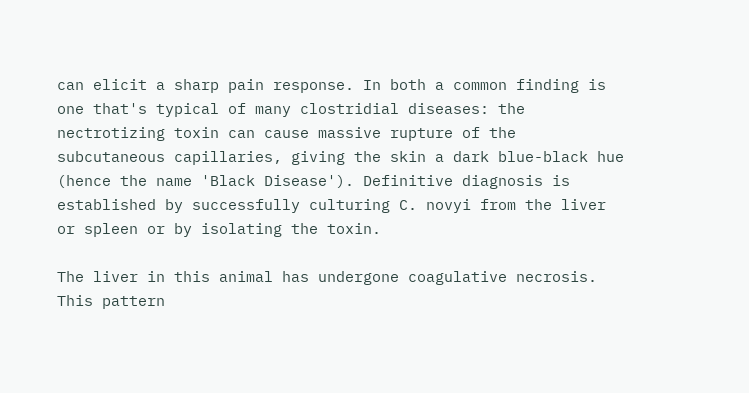can elicit a sharp pain response. In both a common finding is one that's typical of many clostridial diseases: the nectrotizing toxin can cause massive rupture of the subcutaneous capillaries, giving the skin a dark blue-black hue (hence the name 'Black Disease'). Definitive diagnosis is established by successfully culturing C. novyi from the liver or spleen or by isolating the toxin.

The liver in this animal has undergone coagulative necrosis. This pattern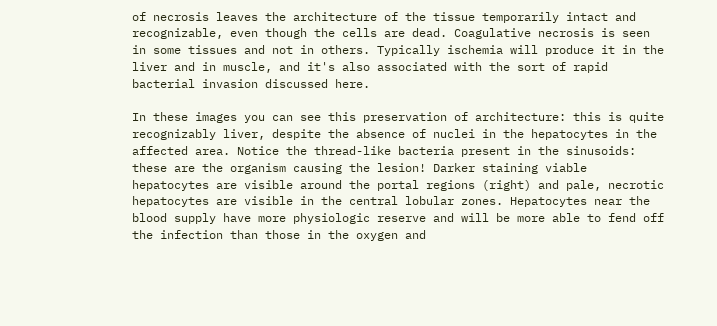of necrosis leaves the architecture of the tissue temporarily intact and recognizable, even though the cells are dead. Coagulative necrosis is seen in some tissues and not in others. Typically ischemia will produce it in the liver and in muscle, and it's also associated with the sort of rapid bacterial invasion discussed here.

In these images you can see this preservation of architecture: this is quite recognizably liver, despite the absence of nuclei in the hepatocytes in the affected area. Notice the thread-like bacteria present in the sinusoids: these are the organism causing the lesion! Darker staining viable hepatocytes are visible around the portal regions (right) and pale, necrotic hepatocytes are visible in the central lobular zones. Hepatocytes near the blood supply have more physiologic reserve and will be more able to fend off the infection than those in the oxygen and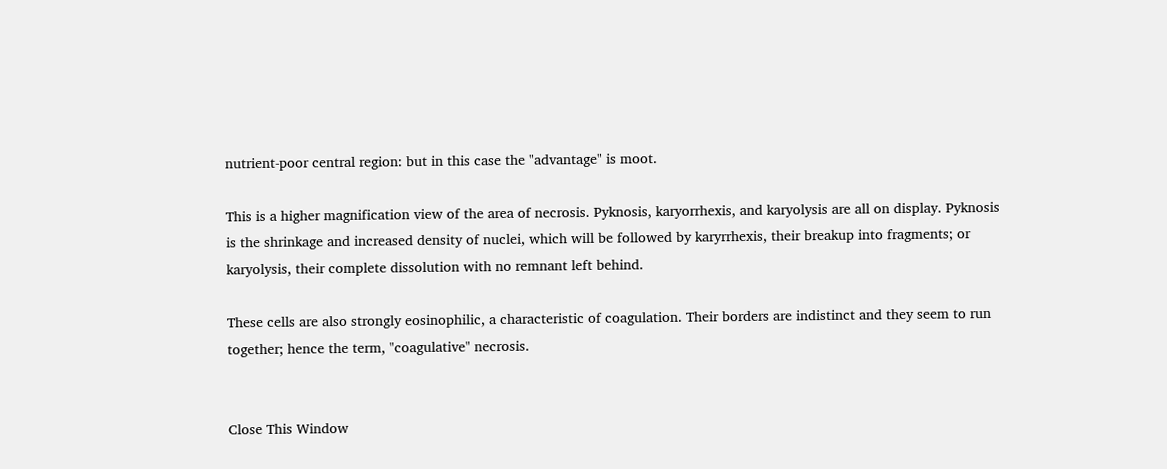nutrient-poor central region: but in this case the "advantage" is moot.

This is a higher magnification view of the area of necrosis. Pyknosis, karyorrhexis, and karyolysis are all on display. Pyknosis is the shrinkage and increased density of nuclei, which will be followed by karyrrhexis, their breakup into fragments; or karyolysis, their complete dissolution with no remnant left behind.

These cells are also strongly eosinophilic, a characteristic of coagulation. Their borders are indistinct and they seem to run together; hence the term, "coagulative" necrosis.


Close This Window